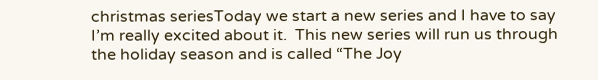christmas seriesToday we start a new series and I have to say I’m really excited about it.  This new series will run us through the holiday season and is called “The Joy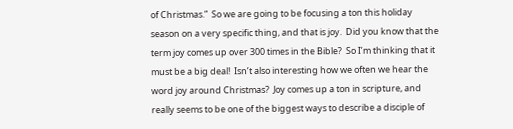of Christmas.”  So we are going to be focusing a ton this holiday season on a very specific thing, and that is joy.  Did you know that the term joy comes up over 300 times in the Bible?  So I’m thinking that it must be a big deal!  Isn’t also interesting how we often we hear the word joy around Christmas?  Joy comes up a ton in scripture, and really seems to be one of the biggest ways to describe a disciple of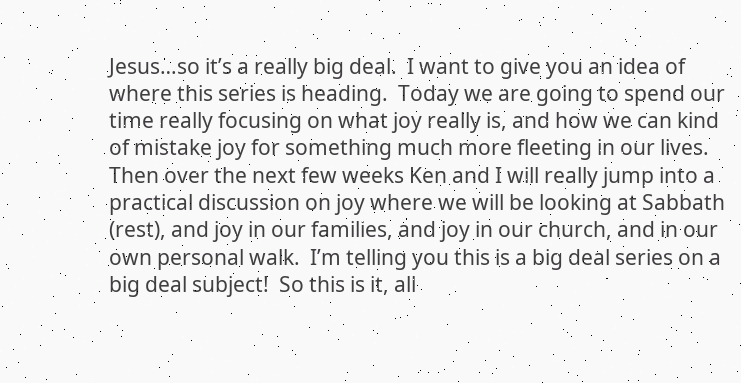Jesus…so it’s a really big deal.  I want to give you an idea of where this series is heading.  Today we are going to spend our time really focusing on what joy really is, and how we can kind of mistake joy for something much more fleeting in our lives.  Then over the next few weeks Ken and I will really jump into a practical discussion on joy where we will be looking at Sabbath (rest), and joy in our families, and joy in our church, and in our own personal walk.  I’m telling you this is a big deal series on a big deal subject!  So this is it, all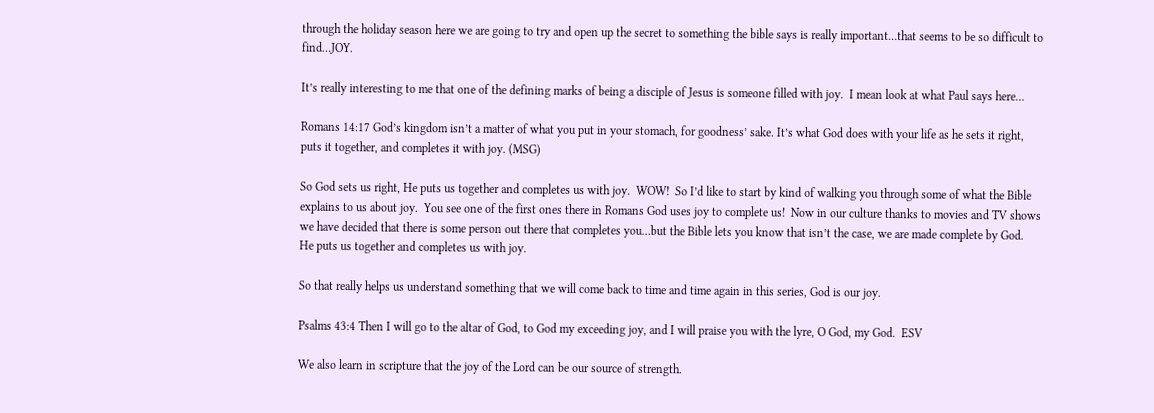through the holiday season here we are going to try and open up the secret to something the bible says is really important…that seems to be so difficult to find…JOY.

It’s really interesting to me that one of the defining marks of being a disciple of Jesus is someone filled with joy.  I mean look at what Paul says here…

Romans 14:17 God’s kingdom isn’t a matter of what you put in your stomach, for goodness’ sake. It’s what God does with your life as he sets it right, puts it together, and completes it with joy. (MSG)

So God sets us right, He puts us together and completes us with joy.  WOW!  So I’d like to start by kind of walking you through some of what the Bible explains to us about joy.  You see one of the first ones there in Romans God uses joy to complete us!  Now in our culture thanks to movies and TV shows we have decided that there is some person out there that completes you…but the Bible lets you know that isn’t the case, we are made complete by God.  He puts us together and completes us with joy.

So that really helps us understand something that we will come back to time and time again in this series, God is our joy.

Psalms 43:4 Then I will go to the altar of God, to God my exceeding joy, and I will praise you with the lyre, O God, my God.  ESV

We also learn in scripture that the joy of the Lord can be our source of strength.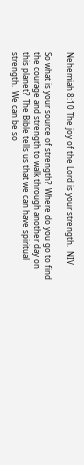Nehemiah 8:10 The joy of the Lord is your strength.  NIV

So what is your source of strength?  Where do you go to find the courage and strength to walk through another day on this planet?  The Bible tells us that we can have spiritual strength.  We can be so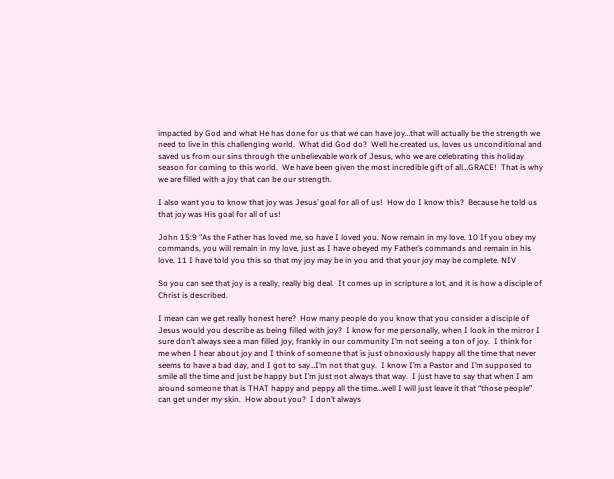impacted by God and what He has done for us that we can have joy…that will actually be the strength we need to live in this challenging world.  What did God do?  Well he created us, loves us unconditional and saved us from our sins through the unbelievable work of Jesus, who we are celebrating this holiday season for coming to this world.  We have been given the most incredible gift of all…GRACE!  That is why we are filled with a joy that can be our strength.

I also want you to know that joy was Jesus’ goal for all of us!  How do I know this?  Because he told us that joy was His goal for all of us!

John 15:9 “As the Father has loved me, so have I loved you. Now remain in my love. 10 If you obey my commands, you will remain in my love, just as I have obeyed my Father’s commands and remain in his love. 11 I have told you this so that my joy may be in you and that your joy may be complete. NIV

So you can see that joy is a really, really big deal.  It comes up in scripture a lot, and it is how a disciple of Christ is described.

I mean can we get really honest here?  How many people do you know that you consider a disciple of Jesus would you describe as being filled with joy?  I know for me personally, when I look in the mirror I sure don’t always see a man filled joy, frankly in our community I’m not seeing a ton of joy.  I think for me when I hear about joy and I think of someone that is just obnoxiously happy all the time that never seems to have a bad day, and I got to say…I’m not that guy.  I know I’m a Pastor and I’m supposed to smile all the time and just be happy but I’m just not always that way.  I just have to say that when I am around someone that is THAT happy and peppy all the time…well I will just leave it that “those people” can get under my skin.  How about you?  I don’t always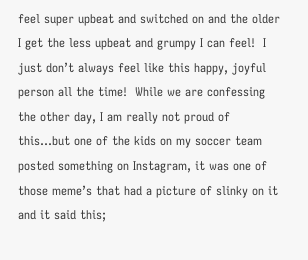feel super upbeat and switched on and the older I get the less upbeat and grumpy I can feel!  I just don’t always feel like this happy, joyful person all the time!  While we are confessing the other day, I am really not proud of this…but one of the kids on my soccer team posted something on Instagram, it was one of those meme’s that had a picture of slinky on it and it said this;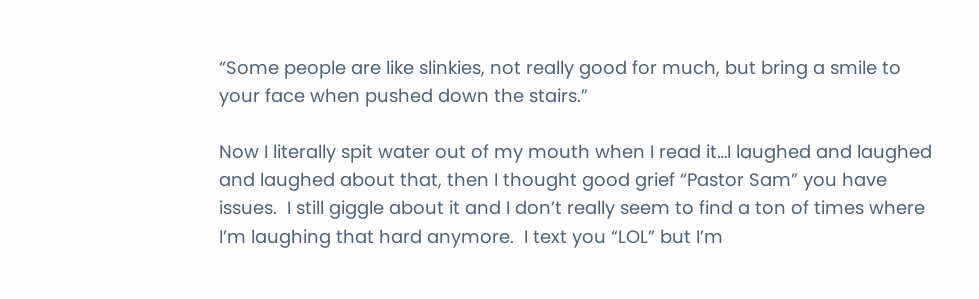“Some people are like slinkies, not really good for much, but bring a smile to your face when pushed down the stairs.”

Now I literally spit water out of my mouth when I read it…I laughed and laughed and laughed about that, then I thought good grief “Pastor Sam” you have issues.  I still giggle about it and I don’t really seem to find a ton of times where I’m laughing that hard anymore.  I text you “LOL” but I’m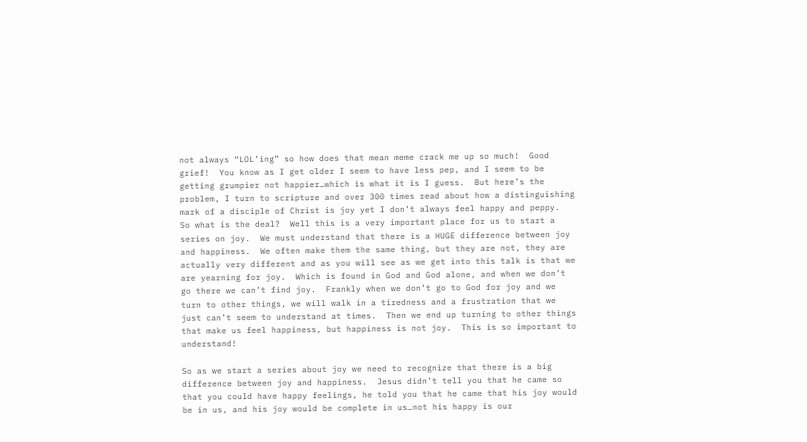not always “LOL’ing” so how does that mean meme crack me up so much!  Good grief!  You know as I get older I seem to have less pep, and I seem to be getting grumpier not happier…which is what it is I guess.  But here’s the problem, I turn to scripture and over 300 times read about how a distinguishing mark of a disciple of Christ is joy yet I don’t always feel happy and peppy.  So what is the deal?  Well this is a very important place for us to start a series on joy.  We must understand that there is a HUGE difference between joy and happiness.  We often make them the same thing, but they are not, they are actually very different and as you will see as we get into this talk is that we are yearning for joy.  Which is found in God and God alone, and when we don’t go there we can’t find joy.  Frankly when we don’t go to God for joy and we turn to other things, we will walk in a tiredness and a frustration that we just can’t seem to understand at times.  Then we end up turning to other things that make us feel happiness, but happiness is not joy.  This is so important to understand!

So as we start a series about joy we need to recognize that there is a big difference between joy and happiness.  Jesus didn’t tell you that he came so that you could have happy feelings, he told you that he came that his joy would be in us, and his joy would be complete in us…not his happy is our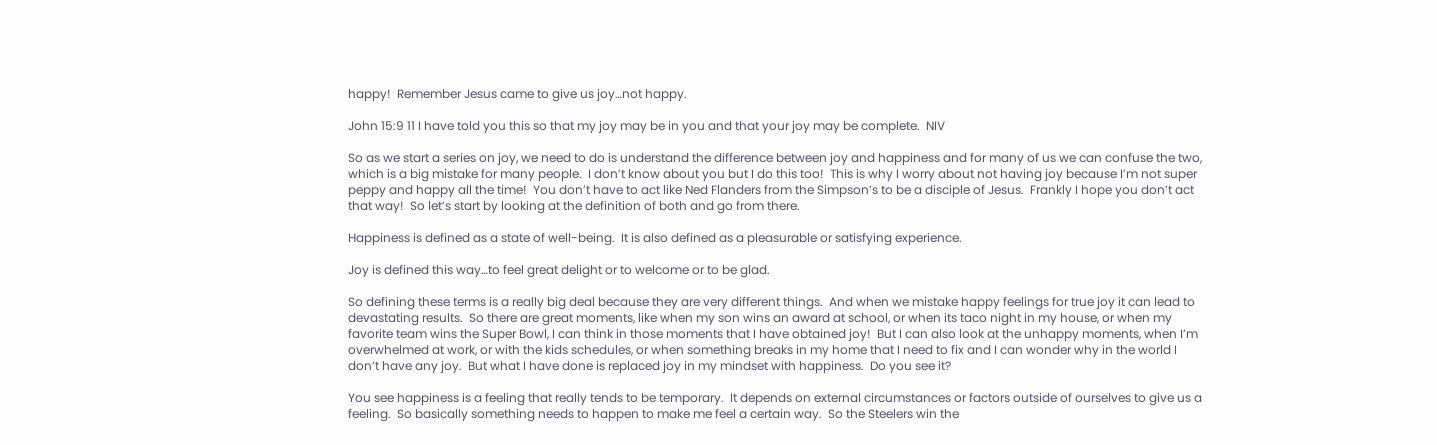happy!  Remember Jesus came to give us joy…not happy.

John 15:9 11 I have told you this so that my joy may be in you and that your joy may be complete.  NIV

So as we start a series on joy, we need to do is understand the difference between joy and happiness and for many of us we can confuse the two, which is a big mistake for many people.  I don’t know about you but I do this too!  This is why I worry about not having joy because I’m not super peppy and happy all the time!  You don’t have to act like Ned Flanders from the Simpson’s to be a disciple of Jesus.  Frankly I hope you don’t act that way!  So let’s start by looking at the definition of both and go from there.

Happiness is defined as a state of well-being.  It is also defined as a pleasurable or satisfying experience.

Joy is defined this way…to feel great delight or to welcome or to be glad.

So defining these terms is a really big deal because they are very different things.  And when we mistake happy feelings for true joy it can lead to devastating results.  So there are great moments, like when my son wins an award at school, or when its taco night in my house, or when my favorite team wins the Super Bowl, I can think in those moments that I have obtained joy!  But I can also look at the unhappy moments, when I’m overwhelmed at work, or with the kids schedules, or when something breaks in my home that I need to fix and I can wonder why in the world I don’t have any joy.  But what I have done is replaced joy in my mindset with happiness.  Do you see it?

You see happiness is a feeling that really tends to be temporary.  It depends on external circumstances or factors outside of ourselves to give us a feeling.  So basically something needs to happen to make me feel a certain way.  So the Steelers win the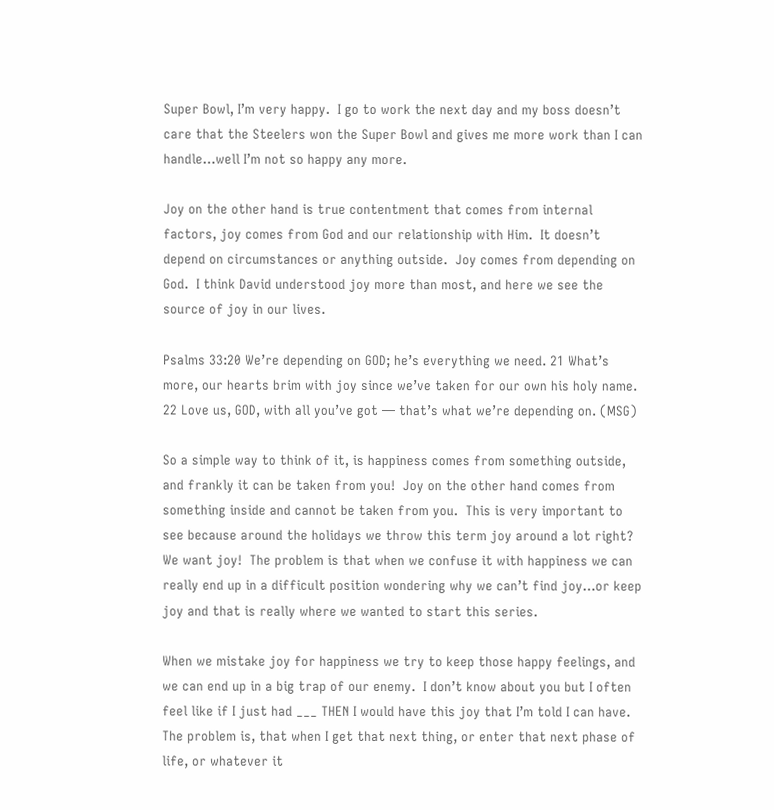Super Bowl, I’m very happy.  I go to work the next day and my boss doesn’t care that the Steelers won the Super Bowl and gives me more work than I can handle…well I’m not so happy any more.

Joy on the other hand is true contentment that comes from internal factors, joy comes from God and our relationship with Him.  It doesn’t depend on circumstances or anything outside.  Joy comes from depending on God.  I think David understood joy more than most, and here we see the source of joy in our lives.

Psalms 33:20 We’re depending on GOD; he’s everything we need. 21 What’s more, our hearts brim with joy since we’ve taken for our own his holy name. 22 Love us, GOD, with all you’ve got — that’s what we’re depending on. (MSG)

So a simple way to think of it, is happiness comes from something outside, and frankly it can be taken from you!  Joy on the other hand comes from something inside and cannot be taken from you.  This is very important to see because around the holidays we throw this term joy around a lot right?  We want joy!  The problem is that when we confuse it with happiness we can really end up in a difficult position wondering why we can’t find joy…or keep joy and that is really where we wanted to start this series.

When we mistake joy for happiness we try to keep those happy feelings, and we can end up in a big trap of our enemy.  I don’t know about you but I often feel like if I just had ___ THEN I would have this joy that I’m told I can have.  The problem is, that when I get that next thing, or enter that next phase of life, or whatever it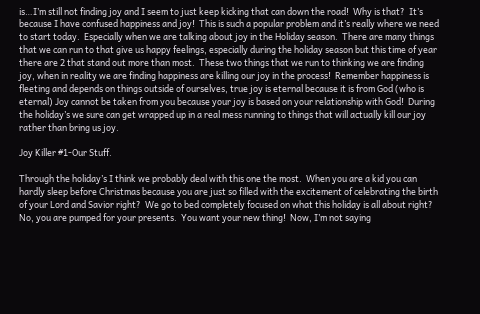is…I’m still not finding joy and I seem to just keep kicking that can down the road!  Why is that?  It’s because I have confused happiness and joy!  This is such a popular problem and it’s really where we need to start today.  Especially when we are talking about joy in the Holiday season.  There are many things that we can run to that give us happy feelings, especially during the holiday season but this time of year there are 2 that stand out more than most.  These two things that we run to thinking we are finding joy, when in reality we are finding happiness are killing our joy in the process!  Remember happiness is fleeting and depends on things outside of ourselves, true joy is eternal because it is from God (who is eternal) Joy cannot be taken from you because your joy is based on your relationship with God!  During the holiday’s we sure can get wrapped up in a real mess running to things that will actually kill our joy rather than bring us joy.

Joy Killer #1-Our Stuff.

Through the holiday’s I think we probably deal with this one the most.  When you are a kid you can hardly sleep before Christmas because you are just so filled with the excitement of celebrating the birth of your Lord and Savior right?  We go to bed completely focused on what this holiday is all about right?  No, you are pumped for your presents.  You want your new thing!  Now, I’m not saying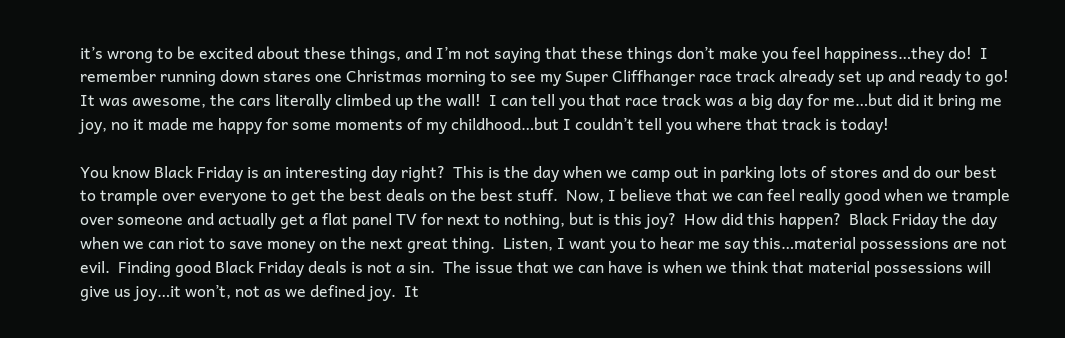it’s wrong to be excited about these things, and I’m not saying that these things don’t make you feel happiness…they do!  I remember running down stares one Christmas morning to see my Super Cliffhanger race track already set up and ready to go!  It was awesome, the cars literally climbed up the wall!  I can tell you that race track was a big day for me…but did it bring me joy, no it made me happy for some moments of my childhood…but I couldn’t tell you where that track is today!

You know Black Friday is an interesting day right?  This is the day when we camp out in parking lots of stores and do our best to trample over everyone to get the best deals on the best stuff.  Now, I believe that we can feel really good when we trample over someone and actually get a flat panel TV for next to nothing, but is this joy?  How did this happen?  Black Friday the day when we can riot to save money on the next great thing.  Listen, I want you to hear me say this…material possessions are not evil.  Finding good Black Friday deals is not a sin.  The issue that we can have is when we think that material possessions will give us joy…it won’t, not as we defined joy.  It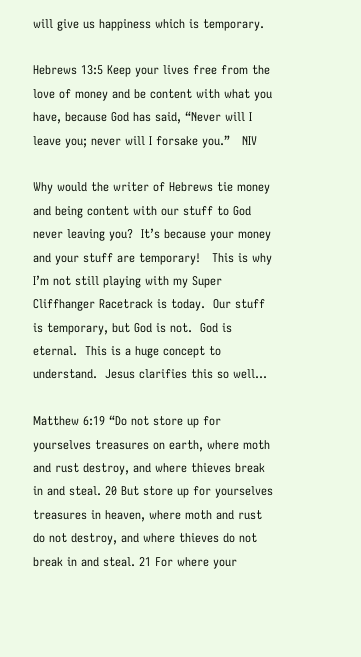will give us happiness which is temporary.

Hebrews 13:5 Keep your lives free from the love of money and be content with what you have, because God has said, “Never will I leave you; never will I forsake you.”   NIV

Why would the writer of Hebrews tie money and being content with our stuff to God never leaving you?  It’s because your money and your stuff are temporary!   This is why I’m not still playing with my Super Cliffhanger Racetrack is today.  Our stuff is temporary, but God is not.  God is eternal.  This is a huge concept to understand.  Jesus clarifies this so well…

Matthew 6:19 “Do not store up for yourselves treasures on earth, where moth and rust destroy, and where thieves break in and steal. 20 But store up for yourselves treasures in heaven, where moth and rust do not destroy, and where thieves do not break in and steal. 21 For where your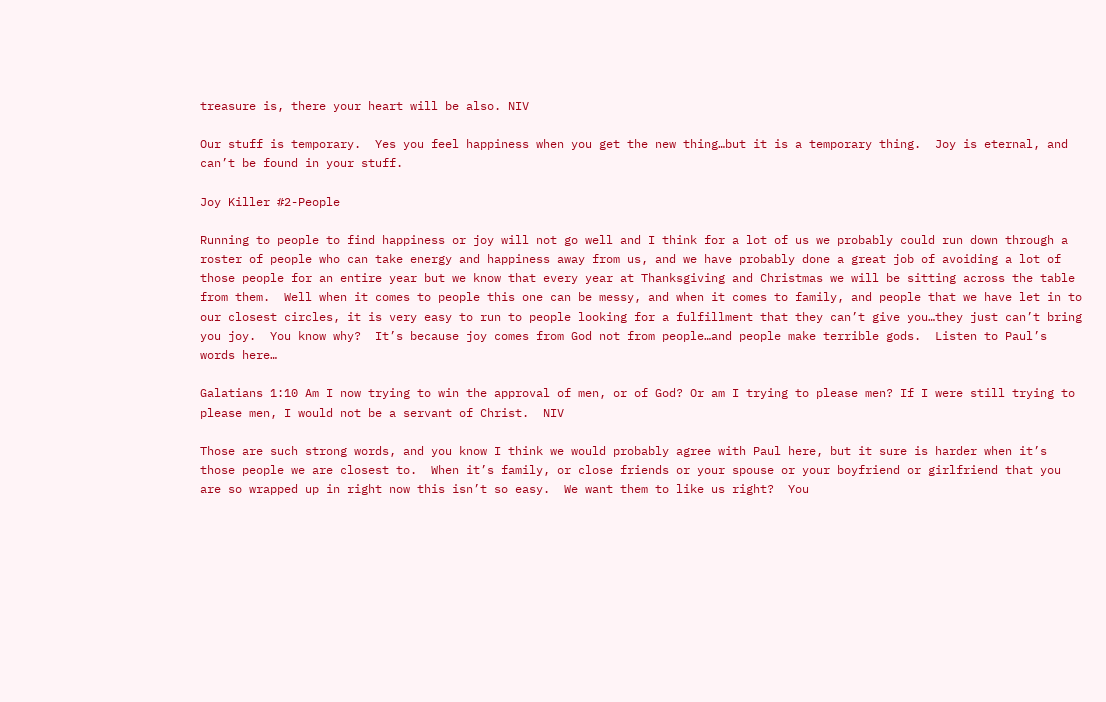treasure is, there your heart will be also. NIV

Our stuff is temporary.  Yes you feel happiness when you get the new thing…but it is a temporary thing.  Joy is eternal, and can’t be found in your stuff.

Joy Killer #2-People

Running to people to find happiness or joy will not go well and I think for a lot of us we probably could run down through a roster of people who can take energy and happiness away from us, and we have probably done a great job of avoiding a lot of those people for an entire year but we know that every year at Thanksgiving and Christmas we will be sitting across the table from them.  Well when it comes to people this one can be messy, and when it comes to family, and people that we have let in to our closest circles, it is very easy to run to people looking for a fulfillment that they can’t give you…they just can’t bring you joy.  You know why?  It’s because joy comes from God not from people…and people make terrible gods.  Listen to Paul’s words here…

Galatians 1:10 Am I now trying to win the approval of men, or of God? Or am I trying to please men? If I were still trying to please men, I would not be a servant of Christ.  NIV

Those are such strong words, and you know I think we would probably agree with Paul here, but it sure is harder when it’s those people we are closest to.  When it’s family, or close friends or your spouse or your boyfriend or girlfriend that you are so wrapped up in right now this isn’t so easy.  We want them to like us right?  You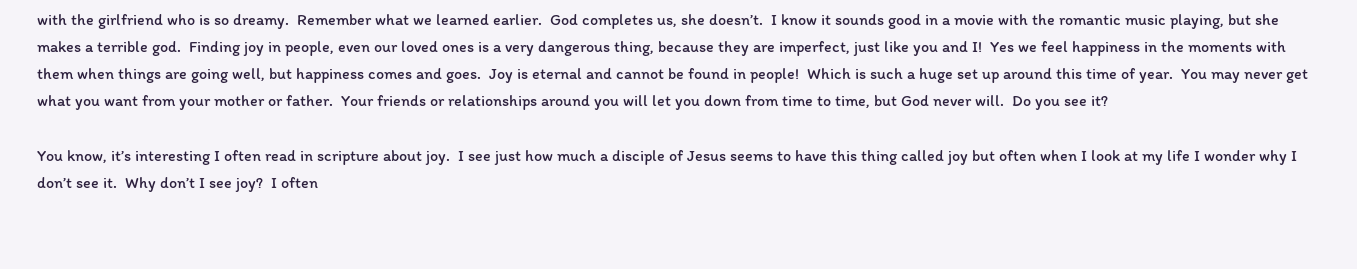with the girlfriend who is so dreamy.  Remember what we learned earlier.  God completes us, she doesn’t.  I know it sounds good in a movie with the romantic music playing, but she makes a terrible god.  Finding joy in people, even our loved ones is a very dangerous thing, because they are imperfect, just like you and I!  Yes we feel happiness in the moments with them when things are going well, but happiness comes and goes.  Joy is eternal and cannot be found in people!  Which is such a huge set up around this time of year.  You may never get what you want from your mother or father.  Your friends or relationships around you will let you down from time to time, but God never will.  Do you see it?

You know, it’s interesting I often read in scripture about joy.  I see just how much a disciple of Jesus seems to have this thing called joy but often when I look at my life I wonder why I don’t see it.  Why don’t I see joy?  I often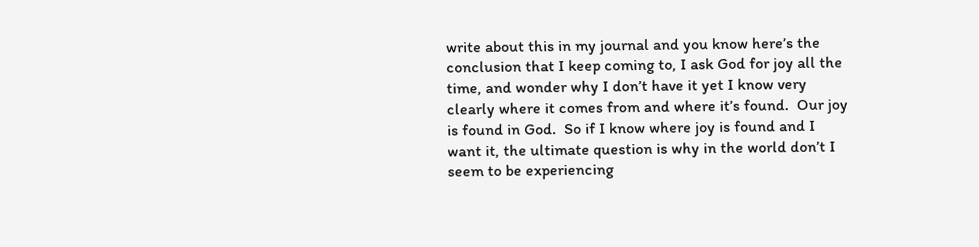write about this in my journal and you know here’s the conclusion that I keep coming to, I ask God for joy all the time, and wonder why I don’t have it yet I know very clearly where it comes from and where it’s found.  Our joy is found in God.  So if I know where joy is found and I want it, the ultimate question is why in the world don’t I seem to be experiencing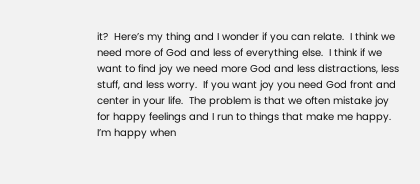it?  Here’s my thing and I wonder if you can relate.  I think we need more of God and less of everything else.  I think if we want to find joy we need more God and less distractions, less stuff, and less worry.  If you want joy you need God front and center in your life.  The problem is that we often mistake joy for happy feelings and I run to things that make me happy.  I’m happy when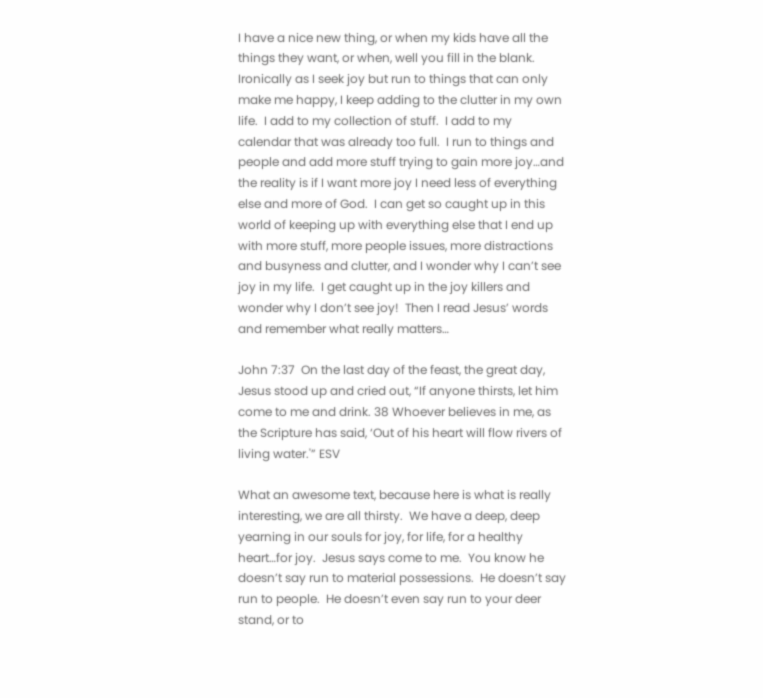I have a nice new thing, or when my kids have all the things they want, or when, well you fill in the blank.  Ironically as I seek joy but run to things that can only make me happy, I keep adding to the clutter in my own life.  I add to my collection of stuff.  I add to my calendar that was already too full.  I run to things and people and add more stuff trying to gain more joy…and the reality is if I want more joy I need less of everything else and more of God.  I can get so caught up in this world of keeping up with everything else that I end up with more stuff, more people issues, more distractions and busyness and clutter, and I wonder why I can’t see joy in my life.  I get caught up in the joy killers and wonder why I don’t see joy!  Then I read Jesus’ words and remember what really matters…

John 7:37  On the last day of the feast, the great day, Jesus stood up and cried out, “If anyone thirsts, let him come to me and drink. 38 Whoever believes in me, as the Scripture has said, ‘Out of his heart will flow rivers of living water.'” ESV

What an awesome text, because here is what is really interesting, we are all thirsty.  We have a deep, deep yearning in our souls for joy, for life, for a healthy heart…for joy.  Jesus says come to me.  You know he doesn’t say run to material possessions.  He doesn’t say run to people.  He doesn’t even say run to your deer stand, or to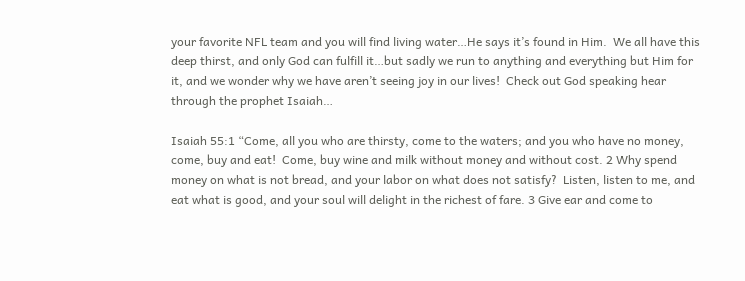your favorite NFL team and you will find living water…He says it’s found in Him.  We all have this deep thirst, and only God can fulfill it…but sadly we run to anything and everything but Him for it, and we wonder why we have aren’t seeing joy in our lives!  Check out God speaking hear through the prophet Isaiah…

Isaiah 55:1 “Come, all you who are thirsty, come to the waters; and you who have no money, come, buy and eat!  Come, buy wine and milk without money and without cost. 2 Why spend money on what is not bread, and your labor on what does not satisfy?  Listen, listen to me, and eat what is good, and your soul will delight in the richest of fare. 3 Give ear and come to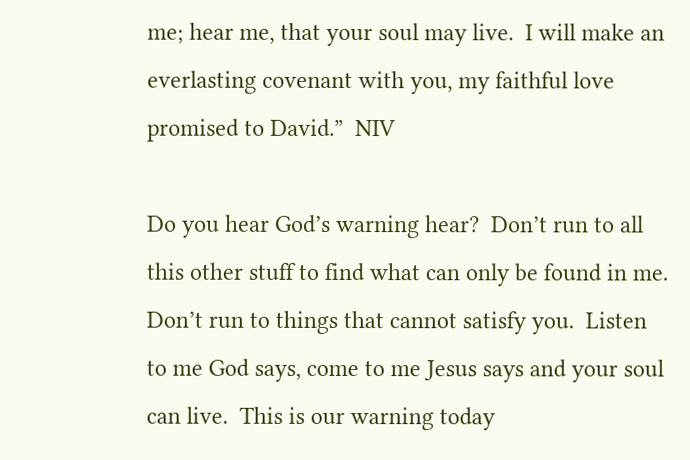me; hear me, that your soul may live.  I will make an everlasting covenant with you, my faithful love promised to David.”  NIV

Do you hear God’s warning hear?  Don’t run to all this other stuff to find what can only be found in me.  Don’t run to things that cannot satisfy you.  Listen to me God says, come to me Jesus says and your soul can live.  This is our warning today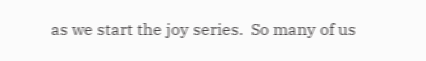as we start the joy series.  So many of us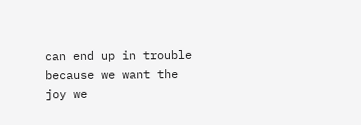can end up in trouble because we want the joy we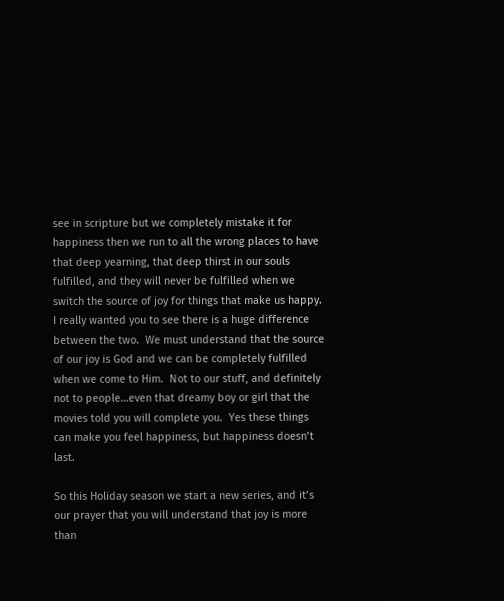see in scripture but we completely mistake it for happiness then we run to all the wrong places to have that deep yearning, that deep thirst in our souls fulfilled, and they will never be fulfilled when we switch the source of joy for things that make us happy.  I really wanted you to see there is a huge difference between the two.  We must understand that the source of our joy is God and we can be completely fulfilled when we come to Him.  Not to our stuff, and definitely not to people…even that dreamy boy or girl that the movies told you will complete you.  Yes these things can make you feel happiness, but happiness doesn’t last.

So this Holiday season we start a new series, and it’s our prayer that you will understand that joy is more than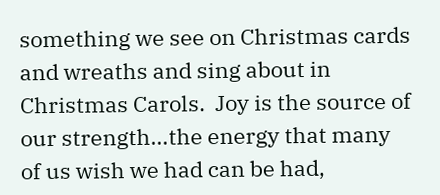something we see on Christmas cards and wreaths and sing about in Christmas Carols.  Joy is the source of our strength…the energy that many of us wish we had can be had,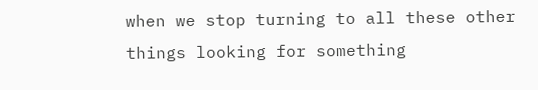when we stop turning to all these other things looking for something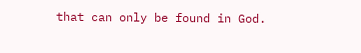that can only be found in God.